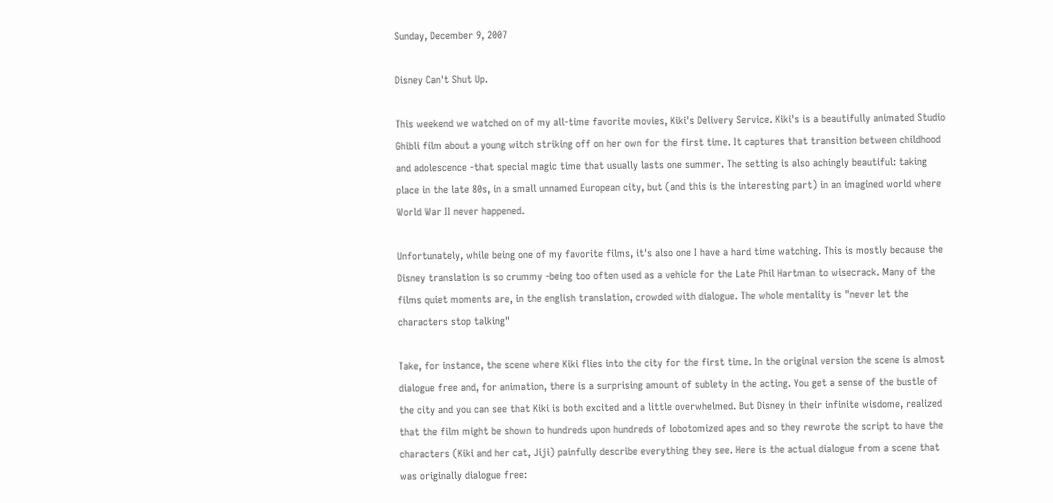Sunday, December 9, 2007

Disney Can't Shut Up.

This weekend we watched on of my all-time favorite movies, Kiki's Delivery Service. Kiki's is a beautifully animated Studio Ghibli film about a young witch striking off on her own for the first time. It captures that transition between childhood and adolescence -that special magic time that usually lasts one summer. The setting is also achingly beautiful: taking place in the late 80s, in a small unnamed European city, but (and this is the interesting part) in an imagined world where World War II never happened.

Unfortunately, while being one of my favorite films, it's also one I have a hard time watching. This is mostly because the Disney translation is so crummy -being too often used as a vehicle for the Late Phil Hartman to wisecrack. Many of the films quiet moments are, in the english translation, crowded with dialogue. The whole mentality is "never let the characters stop talking"

Take, for instance, the scene where Kiki flies into the city for the first time. In the original version the scene is almost dialogue free and, for animation, there is a surprising amount of sublety in the acting. You get a sense of the bustle of the city and you can see that Kiki is both excited and a little overwhelmed. But Disney in their infinite wisdome, realized that the film might be shown to hundreds upon hundreds of lobotomized apes and so they rewrote the script to have the characters (Kiki and her cat, Jiji) painfully describe everything they see. Here is the actual dialogue from a scene that was originally dialogue free: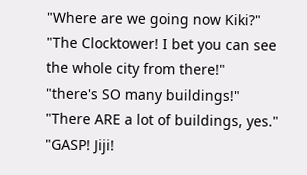"Where are we going now Kiki?"
"The Clocktower! I bet you can see the whole city from there!"
"there's SO many buildings!"
"There ARE a lot of buildings, yes."
"GASP! Jiji!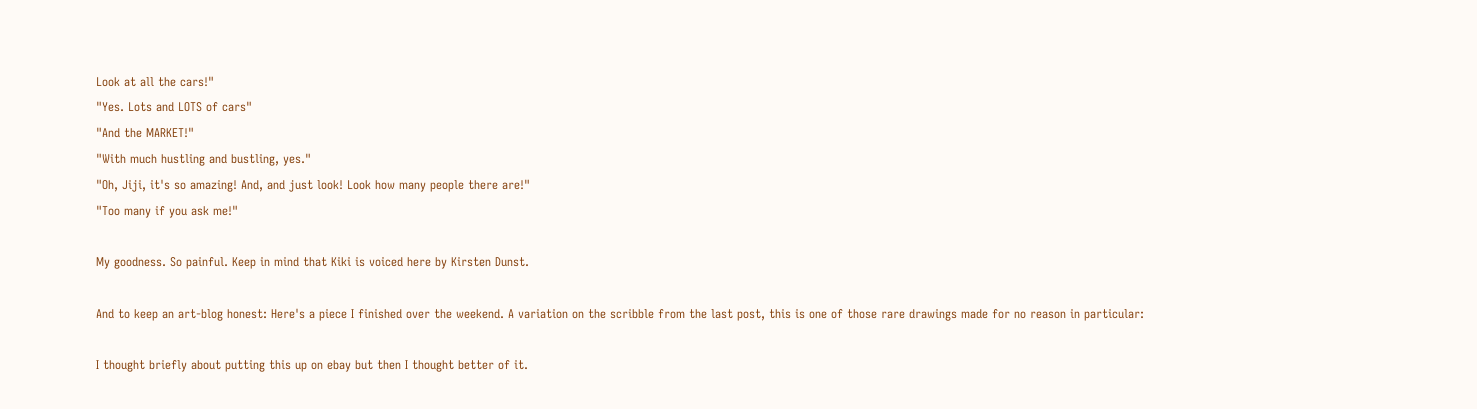Look at all the cars!"
"Yes. Lots and LOTS of cars"
"And the MARKET!"
"With much hustling and bustling, yes."
"Oh, Jiji, it's so amazing! And, and just look! Look how many people there are!"
"Too many if you ask me!"

My goodness. So painful. Keep in mind that Kiki is voiced here by Kirsten Dunst.

And to keep an art-blog honest: Here's a piece I finished over the weekend. A variation on the scribble from the last post, this is one of those rare drawings made for no reason in particular:

I thought briefly about putting this up on ebay but then I thought better of it.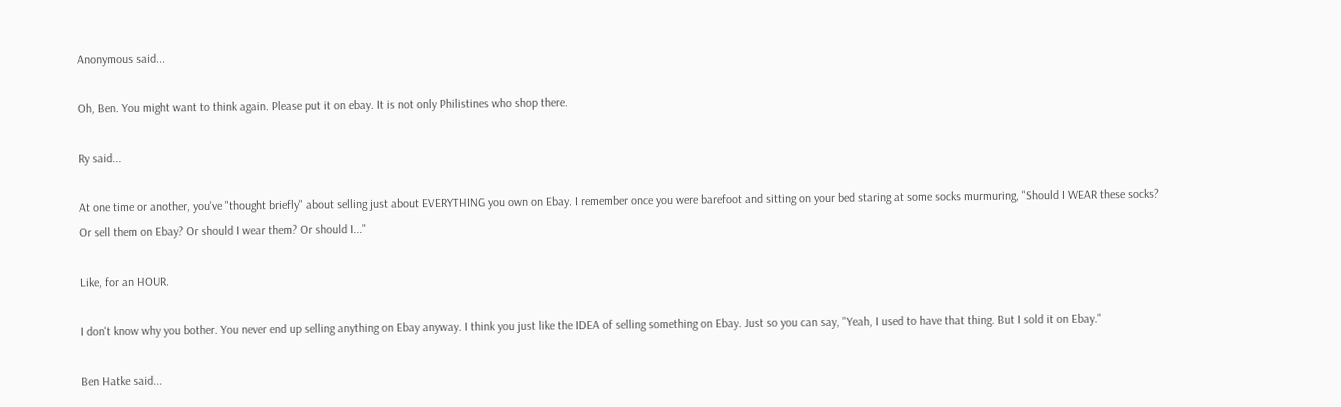Anonymous said...

Oh, Ben. You might want to think again. Please put it on ebay. It is not only Philistines who shop there.

Ry said...

At one time or another, you've "thought briefly" about selling just about EVERYTHING you own on Ebay. I remember once you were barefoot and sitting on your bed staring at some socks murmuring, "Should I WEAR these socks? Or sell them on Ebay? Or should I wear them? Or should I..."

Like, for an HOUR.

I don't know why you bother. You never end up selling anything on Ebay anyway. I think you just like the IDEA of selling something on Ebay. Just so you can say, "Yeah, I used to have that thing. But I sold it on Ebay."

Ben Hatke said...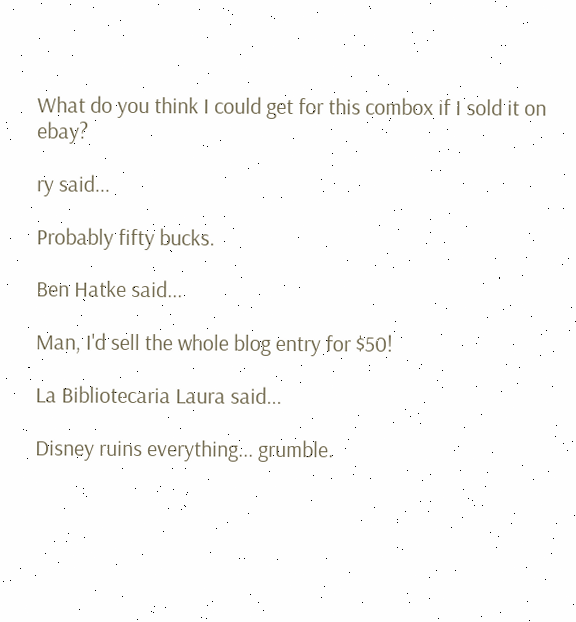What do you think I could get for this combox if I sold it on ebay?

ry said...

Probably fifty bucks.

Ben Hatke said...

Man, I'd sell the whole blog entry for $50!

La Bibliotecaria Laura said...

Disney ruins everything... grumble.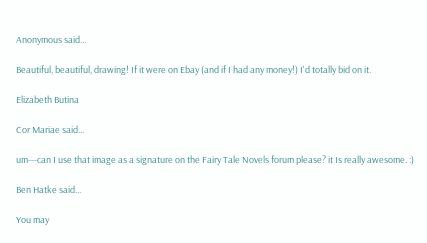Anonymous said...

Beautiful, beautiful, drawing! If it were on Ebay (and if I had any money!) I'd totally bid on it.

Elizabeth Butina

Cor Mariae said...

um---can I use that image as a signature on the Fairy Tale Novels forum please? it Is really awesome. :)

Ben Hatke said...

You may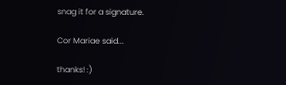snag it for a signature.

Cor Mariae said...

thanks! :)